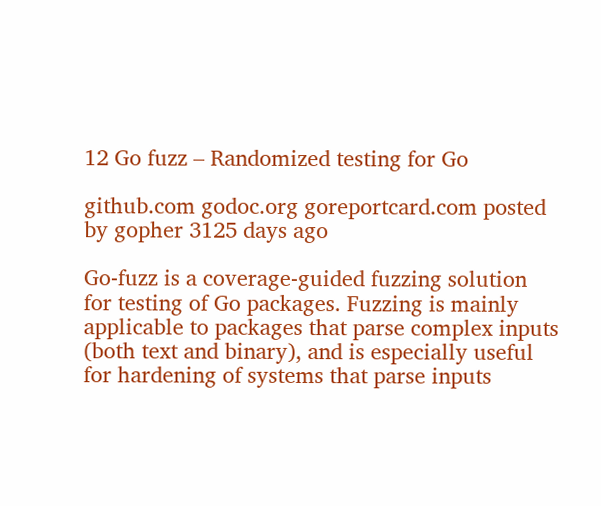12 Go fuzz – Randomized testing for Go

github.com godoc.org goreportcard.com posted by gopher 3125 days ago

Go-fuzz is a coverage-guided fuzzing solution for testing of Go packages. Fuzzing is mainly applicable to packages that parse complex inputs (both text and binary), and is especially useful for hardening of systems that parse inputs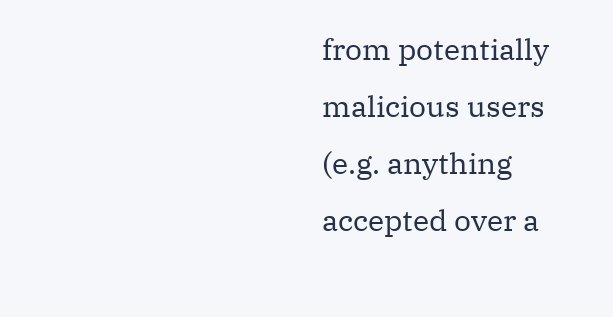from potentially malicious users (e.g. anything accepted over a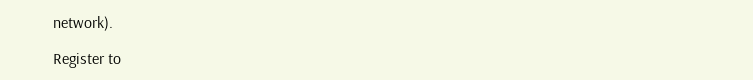network).

Register to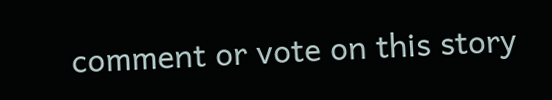comment or vote on this story